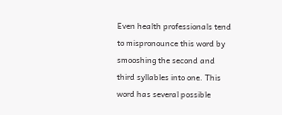Even health professionals tend to mispronounce this word by smooshing the second and third syllables into one. This word has several possible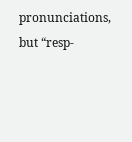pronunciations, but “resp-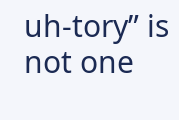uh-tory” is not one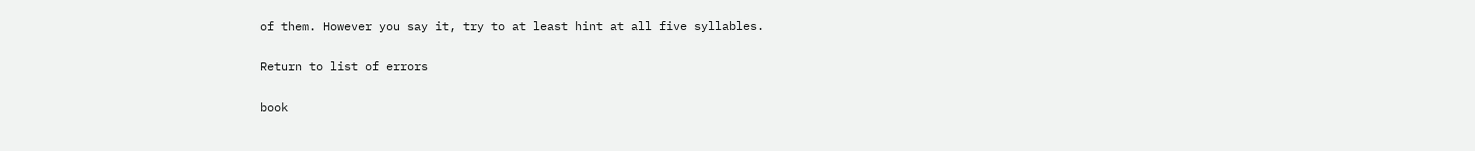of them. However you say it, try to at least hint at all five syllables.

Return to list of errors

book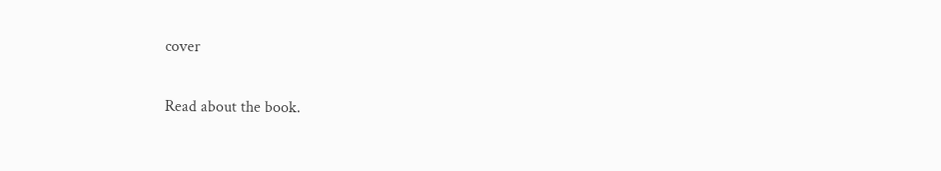cover

Read about the book.